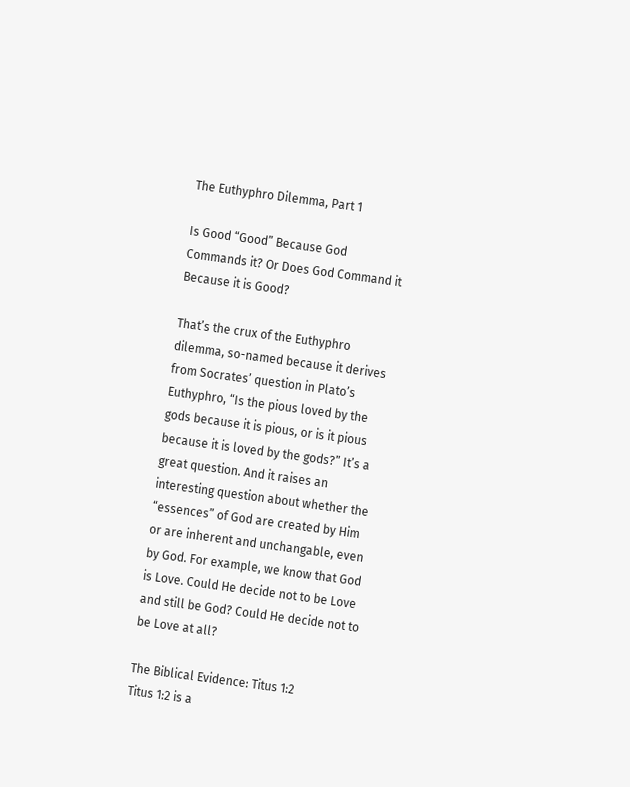The Euthyphro Dilemma, Part 1

Is Good “Good” Because God Commands it? Or Does God Command it Because it is Good?

That’s the crux of the Euthyphro dilemma, so-named because it derives from Socrates’ question in Plato’s Euthyphro, “Is the pious loved by the gods because it is pious, or is it pious because it is loved by the gods?” It’s a great question. And it raises an interesting question about whether the “essences” of God are created by Him or are inherent and unchangable, even by God. For example, we know that God is Love. Could He decide not to be Love and still be God? Could He decide not to be Love at all?

The Biblical Evidence: Titus 1:2
Titus 1:2 is a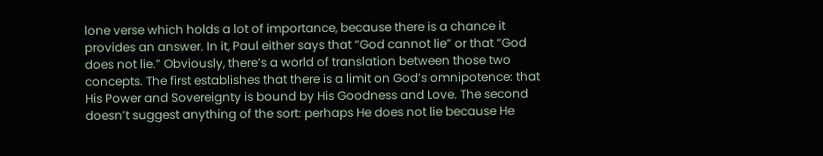lone verse which holds a lot of importance, because there is a chance it provides an answer. In it, Paul either says that “God cannot lie” or that “God does not lie.” Obviously, there’s a world of translation between those two concepts. The first establishes that there is a limit on God’s omnipotence: that His Power and Sovereignty is bound by His Goodness and Love. The second doesn’t suggest anything of the sort: perhaps He does not lie because He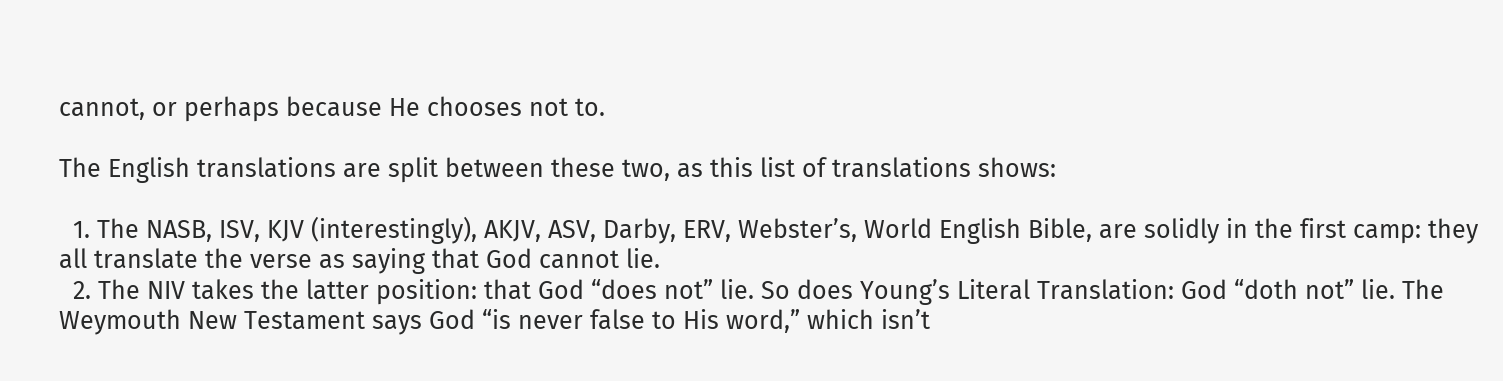cannot, or perhaps because He chooses not to.

The English translations are split between these two, as this list of translations shows:

  1. The NASB, ISV, KJV (interestingly), AKJV, ASV, Darby, ERV, Webster’s, World English Bible, are solidly in the first camp: they all translate the verse as saying that God cannot lie.
  2. The NIV takes the latter position: that God “does not” lie. So does Young’s Literal Translation: God “doth not” lie. The Weymouth New Testament says God “is never false to His word,” which isn’t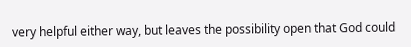very helpful either way, but leaves the possibility open that God could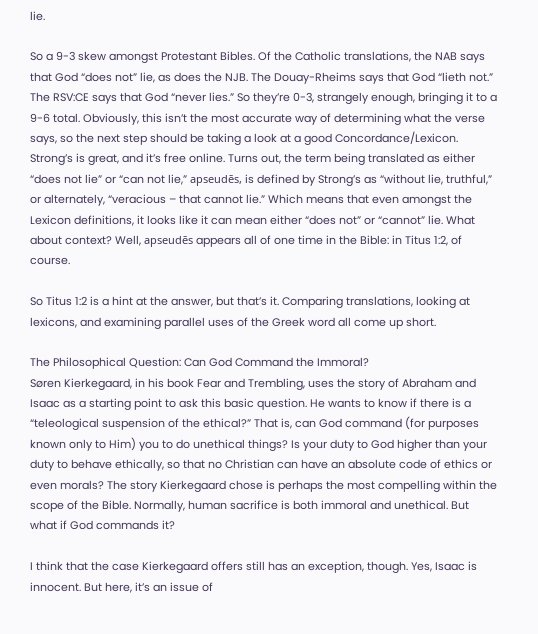lie.

So a 9-3 skew amongst Protestant Bibles. Of the Catholic translations, the NAB says that God “does not” lie, as does the NJB. The Douay-Rheims says that God “lieth not.” The RSV:CE says that God “never lies.” So they’re 0-3, strangely enough, bringing it to a 9-6 total. Obviously, this isn’t the most accurate way of determining what the verse says, so the next step should be taking a look at a good Concordance/Lexicon. Strong’s is great, and it’s free online. Turns out, the term being translated as either “does not lie” or “can not lie,” apseudēs, is defined by Strong’s as “without lie, truthful,” or alternately, “veracious – that cannot lie.” Which means that even amongst the Lexicon definitions, it looks like it can mean either “does not” or “cannot” lie. What about context? Well, apseudēs appears all of one time in the Bible: in Titus 1:2, of course.

So Titus 1:2 is a hint at the answer, but that’s it. Comparing translations, looking at lexicons, and examining parallel uses of the Greek word all come up short.

The Philosophical Question: Can God Command the Immoral?
Søren Kierkegaard, in his book Fear and Trembling, uses the story of Abraham and Isaac as a starting point to ask this basic question. He wants to know if there is a “teleological suspension of the ethical?” That is, can God command (for purposes known only to Him) you to do unethical things? Is your duty to God higher than your duty to behave ethically, so that no Christian can have an absolute code of ethics or even morals? The story Kierkegaard chose is perhaps the most compelling within the scope of the Bible. Normally, human sacrifice is both immoral and unethical. But what if God commands it?

I think that the case Kierkegaard offers still has an exception, though. Yes, Isaac is innocent. But here, it’s an issue of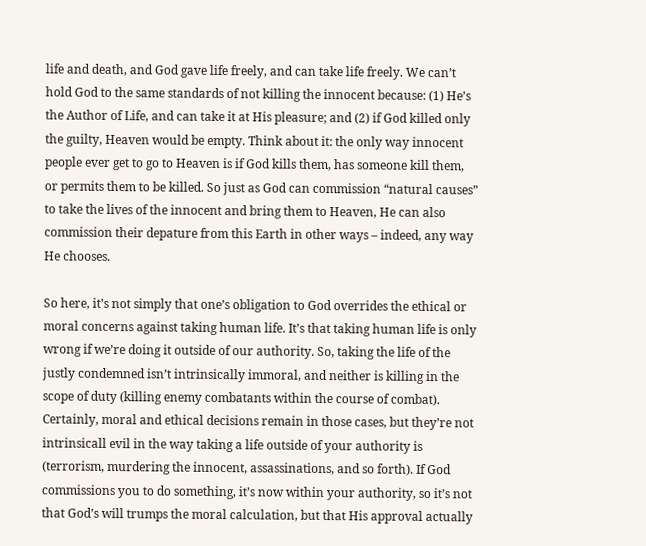life and death, and God gave life freely, and can take life freely. We can’t hold God to the same standards of not killing the innocent because: (1) He’s the Author of Life, and can take it at His pleasure; and (2) if God killed only the guilty, Heaven would be empty. Think about it: the only way innocent people ever get to go to Heaven is if God kills them, has someone kill them, or permits them to be killed. So just as God can commission “natural causes” to take the lives of the innocent and bring them to Heaven, He can also commission their depature from this Earth in other ways – indeed, any way He chooses.

So here, it’s not simply that one’s obligation to God overrides the ethical or moral concerns against taking human life. It’s that taking human life is only wrong if we’re doing it outside of our authority. So, taking the life of the justly condemned isn’t intrinsically immoral, and neither is killing in the scope of duty (killing enemy combatants within the course of combat). Certainly, moral and ethical decisions remain in those cases, but they’re not intrinsicall evil in the way taking a life outside of your authority is (terrorism, murdering the innocent, assassinations, and so forth). If God commissions you to do something, it’s now within your authority, so it’s not that God’s will trumps the moral calculation, but that His approval actually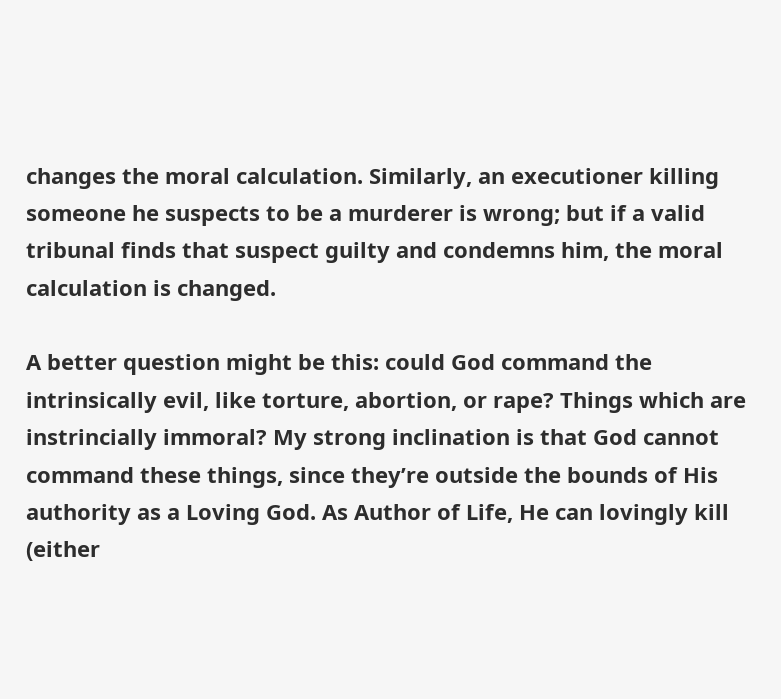changes the moral calculation. Similarly, an executioner killing someone he suspects to be a murderer is wrong; but if a valid tribunal finds that suspect guilty and condemns him, the moral calculation is changed.

A better question might be this: could God command the intrinsically evil, like torture, abortion, or rape? Things which are instrincially immoral? My strong inclination is that God cannot command these things, since they’re outside the bounds of His authority as a Loving God. As Author of Life, He can lovingly kill (either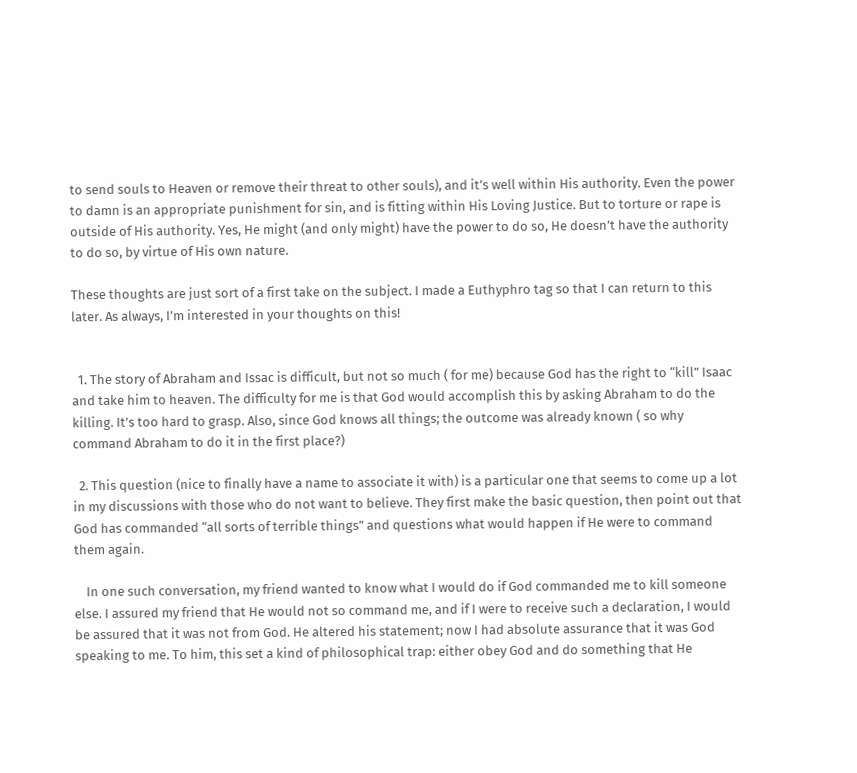to send souls to Heaven or remove their threat to other souls), and it’s well within His authority. Even the power to damn is an appropriate punishment for sin, and is fitting within His Loving Justice. But to torture or rape is outside of His authority. Yes, He might (and only might) have the power to do so, He doesn’t have the authority to do so, by virtue of His own nature.

These thoughts are just sort of a first take on the subject. I made a Euthyphro tag so that I can return to this later. As always, I’m interested in your thoughts on this!


  1. The story of Abraham and Issac is difficult, but not so much ( for me) because God has the right to “kill” Isaac and take him to heaven. The difficulty for me is that God would accomplish this by asking Abraham to do the killing. It’s too hard to grasp. Also, since God knows all things; the outcome was already known ( so why command Abraham to do it in the first place?)

  2. This question (nice to finally have a name to associate it with) is a particular one that seems to come up a lot in my discussions with those who do not want to believe. They first make the basic question, then point out that God has commanded “all sorts of terrible things” and questions what would happen if He were to command them again.

    In one such conversation, my friend wanted to know what I would do if God commanded me to kill someone else. I assured my friend that He would not so command me, and if I were to receive such a declaration, I would be assured that it was not from God. He altered his statement; now I had absolute assurance that it was God speaking to me. To him, this set a kind of philosophical trap: either obey God and do something that He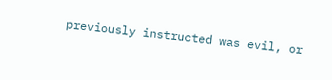previously instructed was evil, or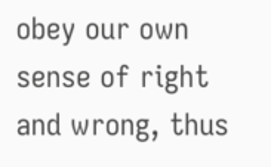obey our own sense of right and wrong, thus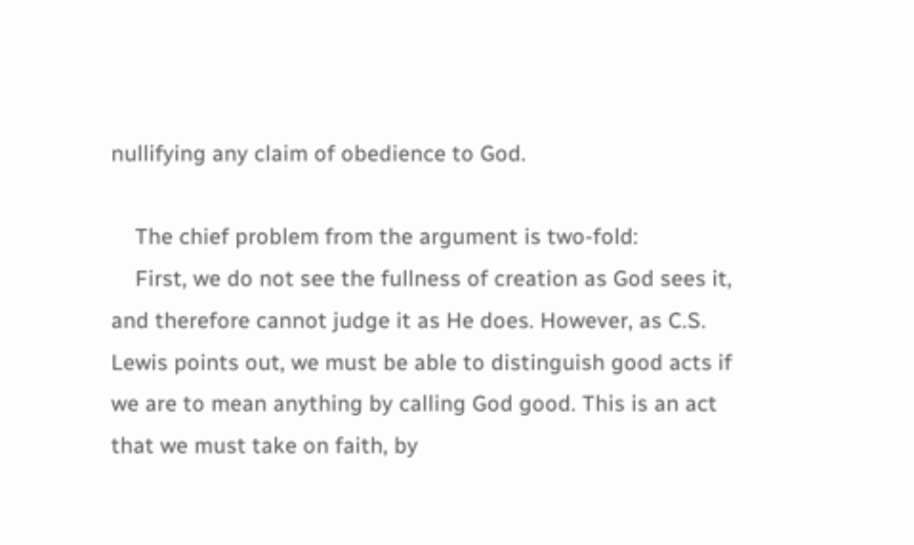nullifying any claim of obedience to God.

    The chief problem from the argument is two-fold:
    First, we do not see the fullness of creation as God sees it, and therefore cannot judge it as He does. However, as C.S. Lewis points out, we must be able to distinguish good acts if we are to mean anything by calling God good. This is an act that we must take on faith, by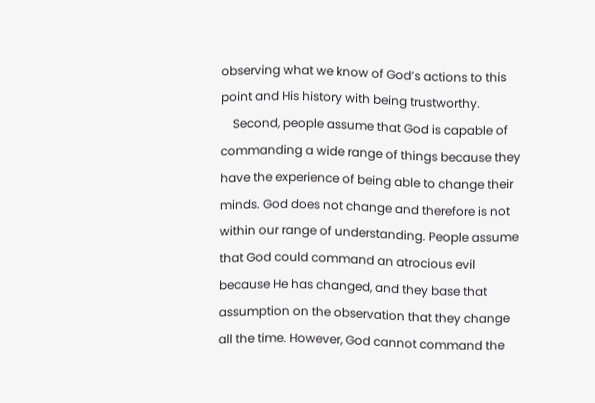observing what we know of God’s actions to this point and His history with being trustworthy.
    Second, people assume that God is capable of commanding a wide range of things because they have the experience of being able to change their minds. God does not change and therefore is not within our range of understanding. People assume that God could command an atrocious evil because He has changed, and they base that assumption on the observation that they change all the time. However, God cannot command the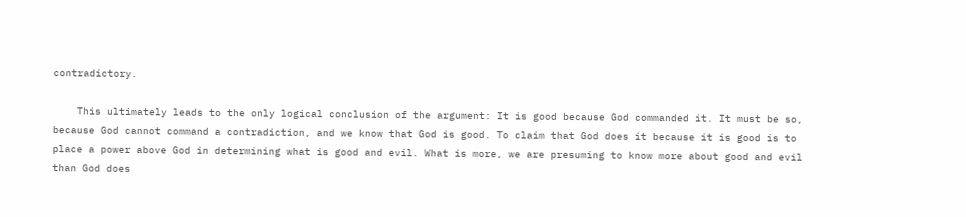contradictory.

    This ultimately leads to the only logical conclusion of the argument: It is good because God commanded it. It must be so, because God cannot command a contradiction, and we know that God is good. To claim that God does it because it is good is to place a power above God in determining what is good and evil. What is more, we are presuming to know more about good and evil than God does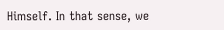Himself. In that sense, we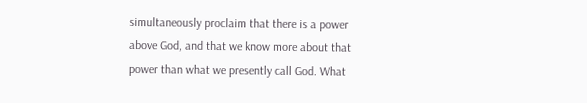simultaneously proclaim that there is a power above God, and that we know more about that power than what we presently call God. What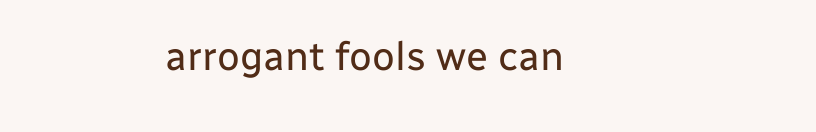arrogant fools we can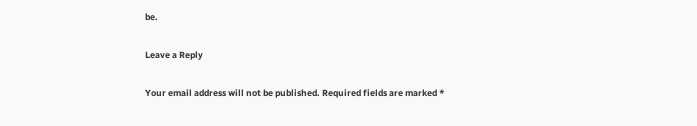be.

Leave a Reply

Your email address will not be published. Required fields are marked *